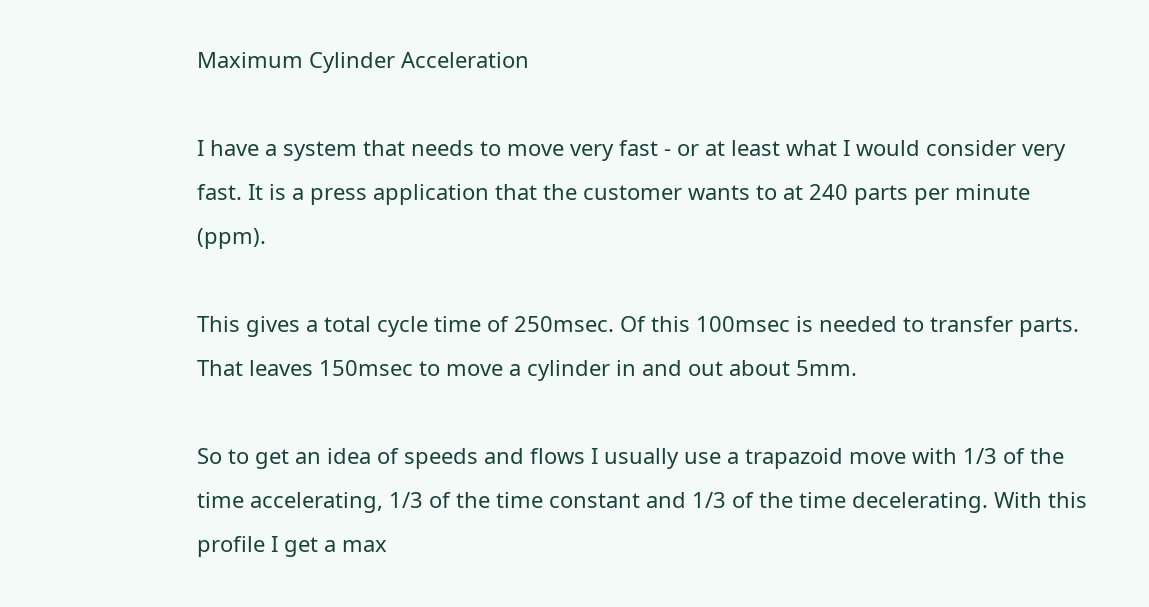Maximum Cylinder Acceleration

I have a system that needs to move very fast - or at least what I would consider very fast. It is a press application that the customer wants to at 240 parts per minute (ppm).

This gives a total cycle time of 250msec. Of this 100msec is needed to transfer parts. That leaves 150msec to move a cylinder in and out about 5mm.

So to get an idea of speeds and flows I usually use a trapazoid move with 1/3 of the time accelerating, 1/3 of the time constant and 1/3 of the time decelerating. With this profile I get a max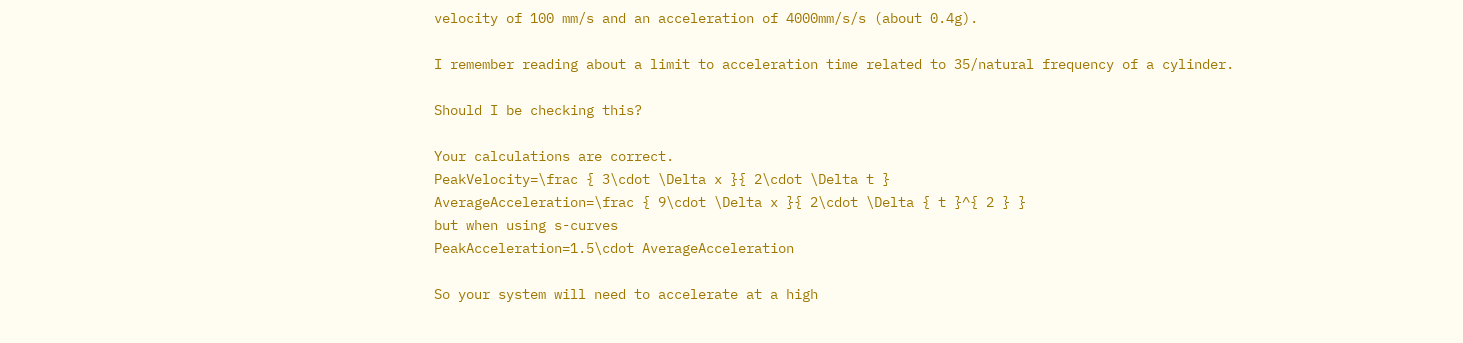velocity of 100 mm/s and an acceleration of 4000mm/s/s (about 0.4g).

I remember reading about a limit to acceleration time related to 35/natural frequency of a cylinder.

Should I be checking this?

Your calculations are correct.
PeakVelocity=\frac { 3\cdot \Delta x }{ 2\cdot \Delta t }
AverageAcceleration=\frac { 9\cdot \Delta x }{ 2\cdot \Delta { t }^{ 2 } }
but when using s-curves
PeakAcceleration=1.5\cdot AverageAcceleration

So your system will need to accelerate at a high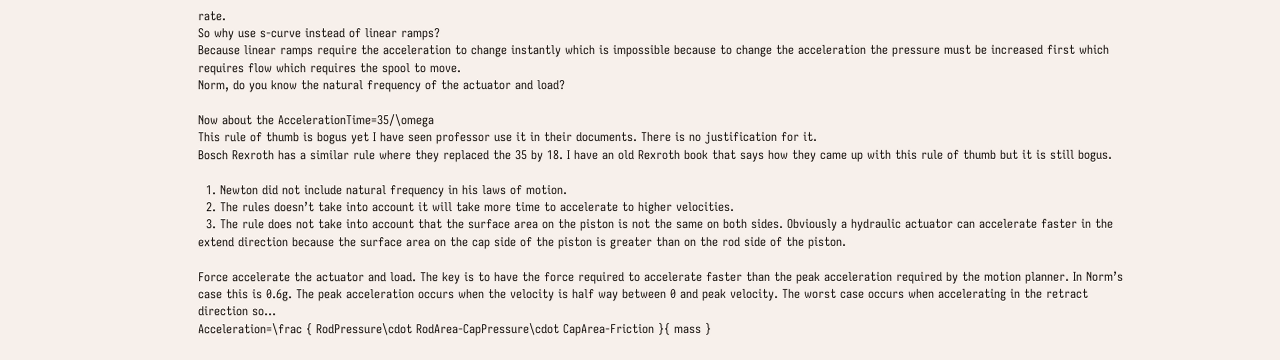rate.
So why use s-curve instead of linear ramps?
Because linear ramps require the acceleration to change instantly which is impossible because to change the acceleration the pressure must be increased first which requires flow which requires the spool to move.
Norm, do you know the natural frequency of the actuator and load?

Now about the AccelerationTime=35/\omega
This rule of thumb is bogus yet I have seen professor use it in their documents. There is no justification for it.
Bosch Rexroth has a similar rule where they replaced the 35 by 18. I have an old Rexroth book that says how they came up with this rule of thumb but it is still bogus.

  1. Newton did not include natural frequency in his laws of motion.
  2. The rules doesn’t take into account it will take more time to accelerate to higher velocities.
  3. The rule does not take into account that the surface area on the piston is not the same on both sides. Obviously a hydraulic actuator can accelerate faster in the extend direction because the surface area on the cap side of the piston is greater than on the rod side of the piston.

Force accelerate the actuator and load. The key is to have the force required to accelerate faster than the peak acceleration required by the motion planner. In Norm’s case this is 0.6g. The peak acceleration occurs when the velocity is half way between 0 and peak velocity. The worst case occurs when accelerating in the retract direction so…
Acceleration=\frac { RodPressure\cdot RodArea-CapPressure\cdot CapArea-Friction }{ mass }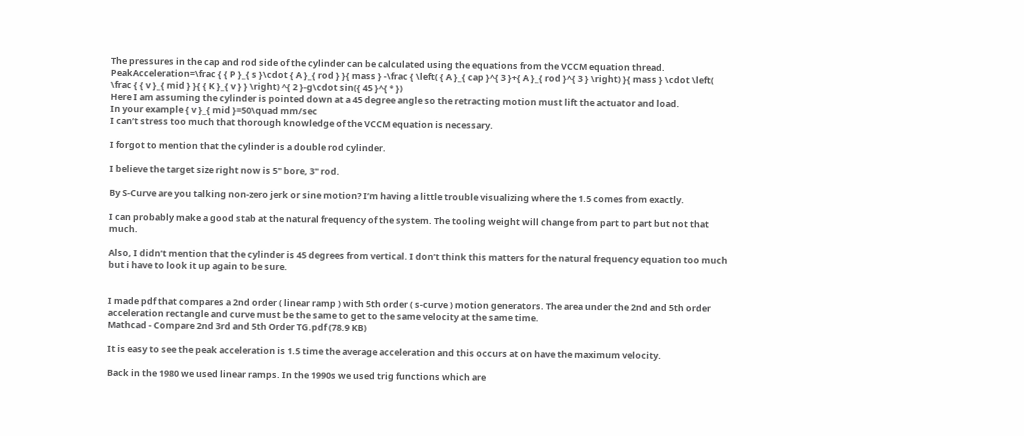The pressures in the cap and rod side of the cylinder can be calculated using the equations from the VCCM equation thread.
PeakAcceleration=\frac { { P }_{ s }\cdot { A }_{ rod } }{ mass } -\frac { \left( { A }_{ cap }^{ 3 }+{ A }_{ rod }^{ 3 } \right) }{ mass } \cdot \left( \frac { { v }_{ mid } }{ { K }_{ v } } \right) ^{ 2 }-g\cdot sin({ 45 }^{ ° })
Here I am assuming the cylinder is pointed down at a 45 degree angle so the retracting motion must lift the actuator and load.
In your example { v }_{ mid }=50\quad mm/sec
I can’t stress too much that thorough knowledge of the VCCM equation is necessary.

I forgot to mention that the cylinder is a double rod cylinder.

I believe the target size right now is 5" bore, 3" rod.

By S-Curve are you talking non-zero jerk or sine motion? I’m having a little trouble visualizing where the 1.5 comes from exactly.

I can probably make a good stab at the natural frequency of the system. The tooling weight will change from part to part but not that much.

Also, I didn’t mention that the cylinder is 45 degrees from vertical. I don’t think this matters for the natural frequency equation too much but i have to look it up again to be sure.


I made pdf that compares a 2nd order ( linear ramp ) with 5th order ( s-curve ) motion generators. The area under the 2nd and 5th order acceleration rectangle and curve must be the same to get to the same velocity at the same time.
Mathcad - Compare 2nd 3rd and 5th Order TG.pdf (78.9 KB)

It is easy to see the peak acceleration is 1.5 time the average acceleration and this occurs at on have the maximum velocity.

Back in the 1980 we used linear ramps. In the 1990s we used trig functions which are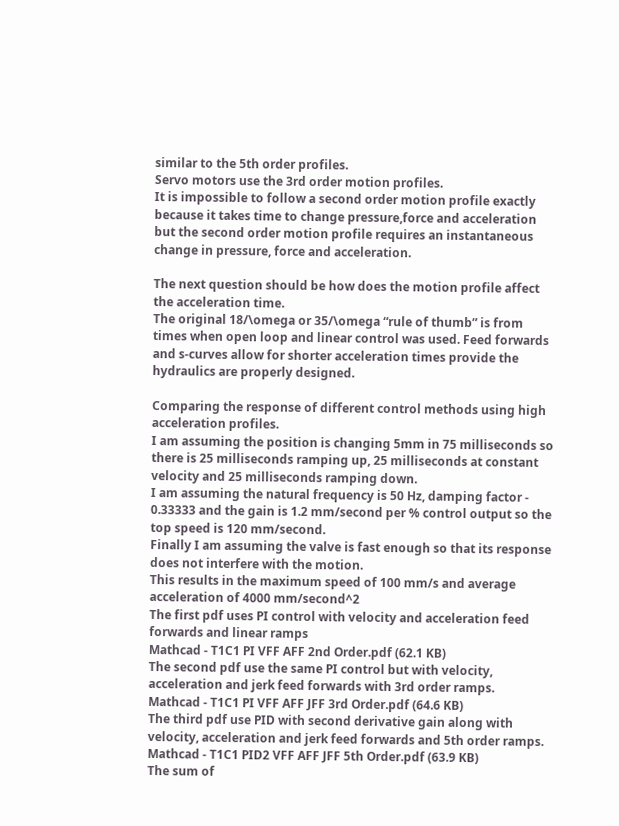similar to the 5th order profiles.
Servo motors use the 3rd order motion profiles.
It is impossible to follow a second order motion profile exactly because it takes time to change pressure,force and acceleration but the second order motion profile requires an instantaneous change in pressure, force and acceleration.

The next question should be how does the motion profile affect the acceleration time.
The original 18/\omega or 35/\omega “rule of thumb” is from times when open loop and linear control was used. Feed forwards and s-curves allow for shorter acceleration times provide the hydraulics are properly designed.

Comparing the response of different control methods using high acceleration profiles.
I am assuming the position is changing 5mm in 75 milliseconds so there is 25 milliseconds ramping up, 25 milliseconds at constant velocity and 25 milliseconds ramping down.
I am assuming the natural frequency is 50 Hz, damping factor - 0.33333 and the gain is 1.2 mm/second per % control output so the top speed is 120 mm/second.
Finally I am assuming the valve is fast enough so that its response does not interfere with the motion.
This results in the maximum speed of 100 mm/s and average acceleration of 4000 mm/second^2
The first pdf uses PI control with velocity and acceleration feed forwards and linear ramps
Mathcad - T1C1 PI VFF AFF 2nd Order.pdf (62.1 KB)
The second pdf use the same PI control but with velocity, acceleration and jerk feed forwards with 3rd order ramps.
Mathcad - T1C1 PI VFF AFF JFF 3rd Order.pdf (64.6 KB)
The third pdf use PID with second derivative gain along with velocity, acceleration and jerk feed forwards and 5th order ramps.
Mathcad - T1C1 PID2 VFF AFF JFF 5th Order.pdf (63.9 KB)
The sum of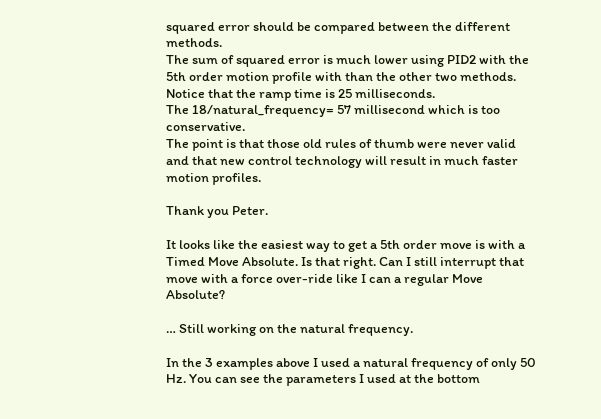squared error should be compared between the different methods.
The sum of squared error is much lower using PID2 with the 5th order motion profile with than the other two methods.
Notice that the ramp time is 25 milliseconds.
The 18/natural_frequency= 57 millisecond which is too conservative.
The point is that those old rules of thumb were never valid and that new control technology will result in much faster motion profiles.

Thank you Peter.

It looks like the easiest way to get a 5th order move is with a Timed Move Absolute. Is that right. Can I still interrupt that move with a force over-ride like I can a regular Move Absolute?

… Still working on the natural frequency.

In the 3 examples above I used a natural frequency of only 50 Hz. You can see the parameters I used at the bottom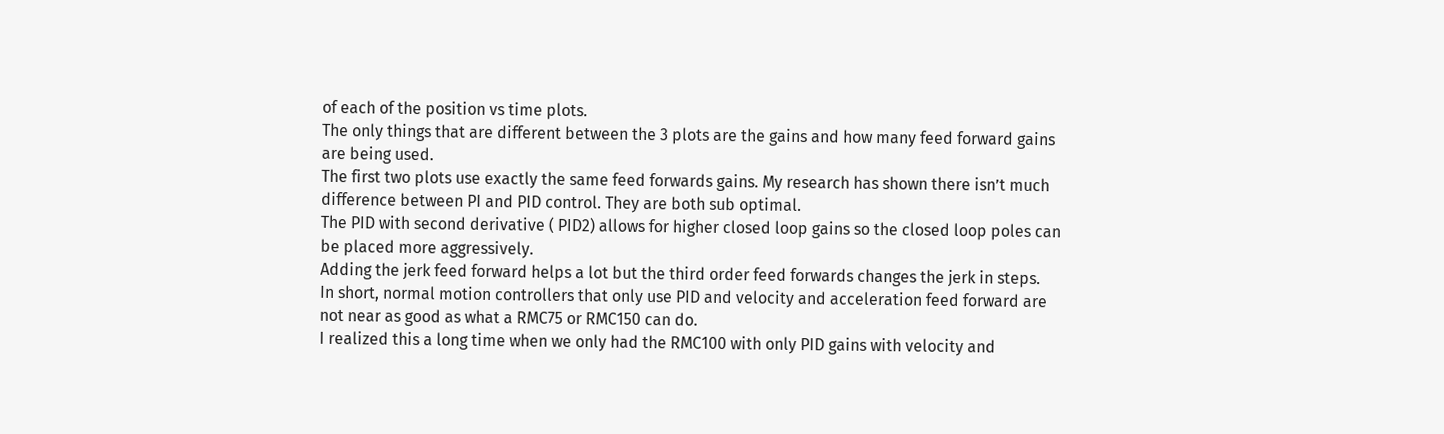of each of the position vs time plots.
The only things that are different between the 3 plots are the gains and how many feed forward gains are being used.
The first two plots use exactly the same feed forwards gains. My research has shown there isn’t much difference between PI and PID control. They are both sub optimal.
The PID with second derivative ( PID2) allows for higher closed loop gains so the closed loop poles can be placed more aggressively.
Adding the jerk feed forward helps a lot but the third order feed forwards changes the jerk in steps.
In short, normal motion controllers that only use PID and velocity and acceleration feed forward are not near as good as what a RMC75 or RMC150 can do.
I realized this a long time when we only had the RMC100 with only PID gains with velocity and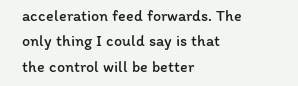acceleration feed forwards. The only thing I could say is that
the control will be better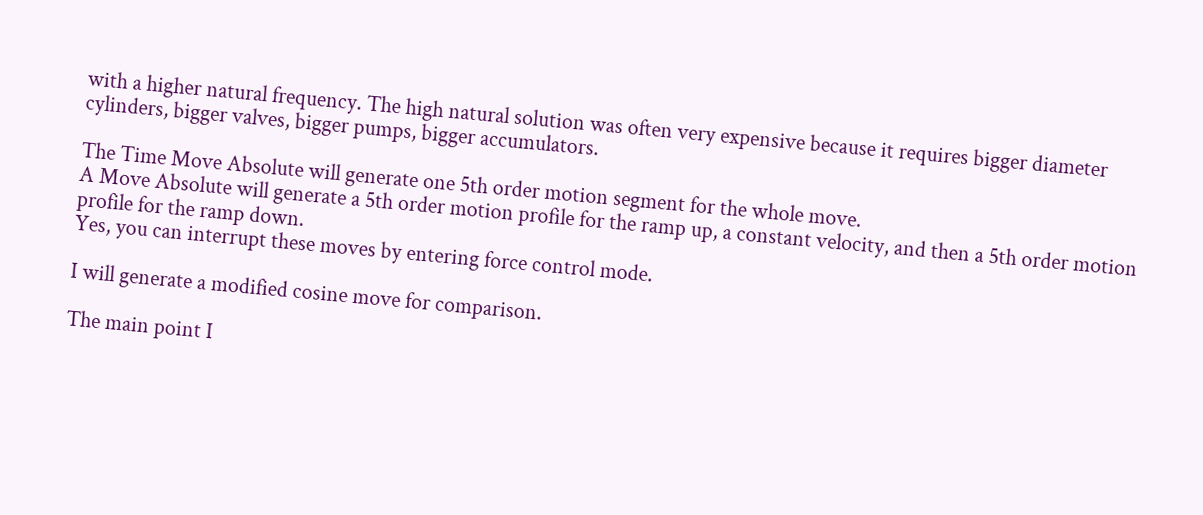with a higher natural frequency. The high natural solution was often very expensive because it requires bigger diameter cylinders, bigger valves, bigger pumps, bigger accumulators.

The Time Move Absolute will generate one 5th order motion segment for the whole move.
A Move Absolute will generate a 5th order motion profile for the ramp up, a constant velocity, and then a 5th order motion profile for the ramp down.
Yes, you can interrupt these moves by entering force control mode.

I will generate a modified cosine move for comparison.

The main point I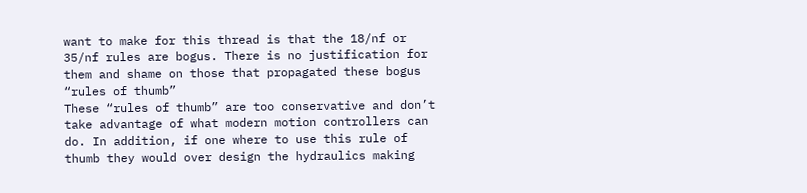want to make for this thread is that the 18/nf or 35/nf rules are bogus. There is no justification for them and shame on those that propagated these bogus “rules of thumb”
These “rules of thumb” are too conservative and don’t take advantage of what modern motion controllers can do. In addition, if one where to use this rule of thumb they would over design the hydraulics making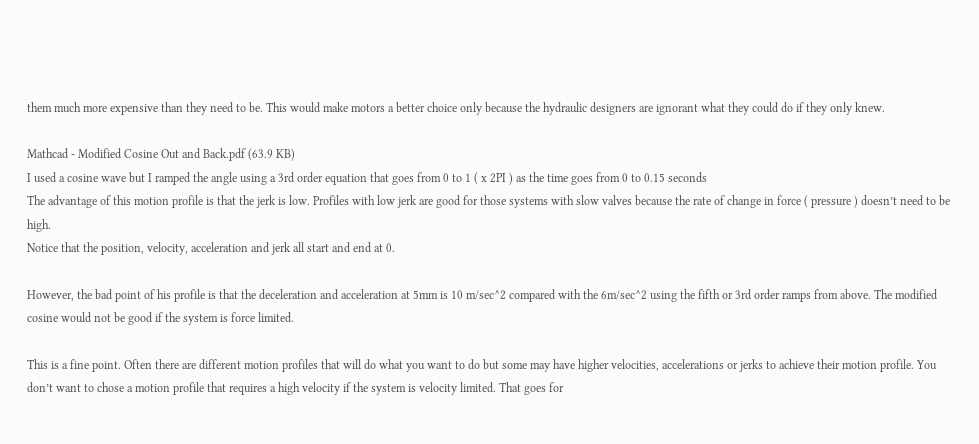them much more expensive than they need to be. This would make motors a better choice only because the hydraulic designers are ignorant what they could do if they only knew.

Mathcad - Modified Cosine Out and Back.pdf (63.9 KB)
I used a cosine wave but I ramped the angle using a 3rd order equation that goes from 0 to 1 ( x 2PI ) as the time goes from 0 to 0.15 seconds
The advantage of this motion profile is that the jerk is low. Profiles with low jerk are good for those systems with slow valves because the rate of change in force ( pressure ) doesn’t need to be high.
Notice that the position, velocity, acceleration and jerk all start and end at 0.

However, the bad point of his profile is that the deceleration and acceleration at 5mm is 10 m/sec^2 compared with the 6m/sec^2 using the fifth or 3rd order ramps from above. The modified cosine would not be good if the system is force limited.

This is a fine point. Often there are different motion profiles that will do what you want to do but some may have higher velocities, accelerations or jerks to achieve their motion profile. You don’t want to chose a motion profile that requires a high velocity if the system is velocity limited. That goes for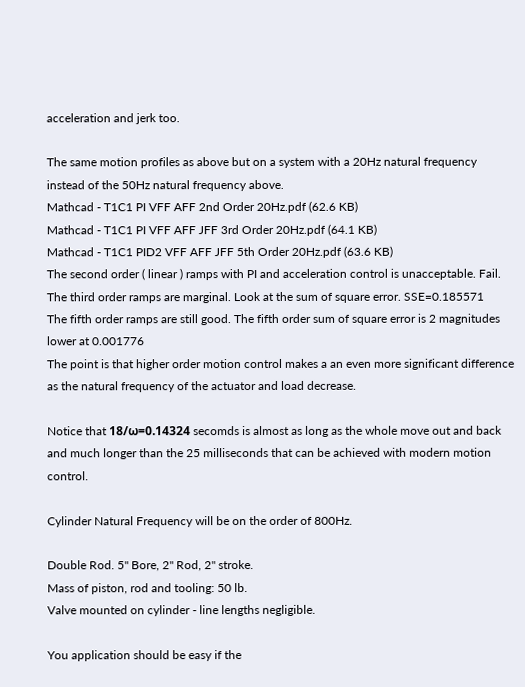acceleration and jerk too.

The same motion profiles as above but on a system with a 20Hz natural frequency instead of the 50Hz natural frequency above.
Mathcad - T1C1 PI VFF AFF 2nd Order 20Hz.pdf (62.6 KB)
Mathcad - T1C1 PI VFF AFF JFF 3rd Order 20Hz.pdf (64.1 KB)
Mathcad - T1C1 PID2 VFF AFF JFF 5th Order 20Hz.pdf (63.6 KB)
The second order ( linear ) ramps with PI and acceleration control is unacceptable. Fail.
The third order ramps are marginal. Look at the sum of square error. SSE=0.185571
The fifth order ramps are still good. The fifth order sum of square error is 2 magnitudes lower at 0.001776
The point is that higher order motion control makes a an even more significant difference as the natural frequency of the actuator and load decrease.

Notice that 18/ω=0.14324 secomds is almost as long as the whole move out and back and much longer than the 25 milliseconds that can be achieved with modern motion control.

Cylinder Natural Frequency will be on the order of 800Hz.

Double Rod. 5" Bore, 2" Rod, 2" stroke.
Mass of piston, rod and tooling: 50 lb.
Valve mounted on cylinder - line lengths negligible.

You application should be easy if the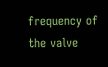frequency of the valve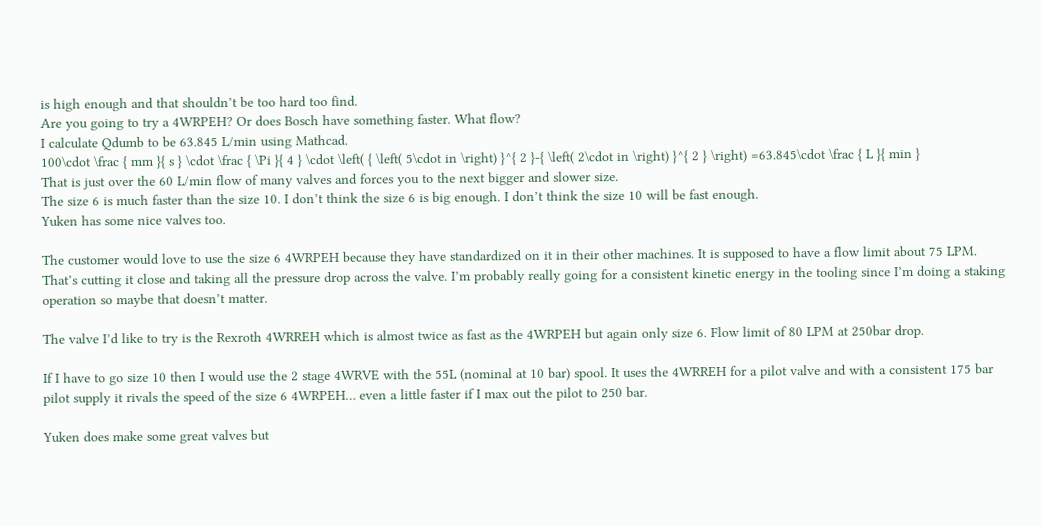is high enough and that shouldn’t be too hard too find.
Are you going to try a 4WRPEH? Or does Bosch have something faster. What flow?
I calculate Qdumb to be 63.845 L/min using Mathcad.
100\cdot \frac { mm }{ s } \cdot \frac { \Pi }{ 4 } \cdot \left( { \left( 5\cdot in \right) }^{ 2 }-{ \left( 2\cdot in \right) }^{ 2 } \right) =63.845\cdot \frac { L }{ min }
That is just over the 60 L/min flow of many valves and forces you to the next bigger and slower size.
The size 6 is much faster than the size 10. I don’t think the size 6 is big enough. I don’t think the size 10 will be fast enough.
Yuken has some nice valves too.

The customer would love to use the size 6 4WRPEH because they have standardized on it in their other machines. It is supposed to have a flow limit about 75 LPM. That’s cutting it close and taking all the pressure drop across the valve. I’m probably really going for a consistent kinetic energy in the tooling since I’m doing a staking operation so maybe that doesn’t matter.

The valve I’d like to try is the Rexroth 4WRREH which is almost twice as fast as the 4WRPEH but again only size 6. Flow limit of 80 LPM at 250bar drop.

If I have to go size 10 then I would use the 2 stage 4WRVE with the 55L (nominal at 10 bar) spool. It uses the 4WRREH for a pilot valve and with a consistent 175 bar pilot supply it rivals the speed of the size 6 4WRPEH… even a little faster if I max out the pilot to 250 bar.

Yuken does make some great valves but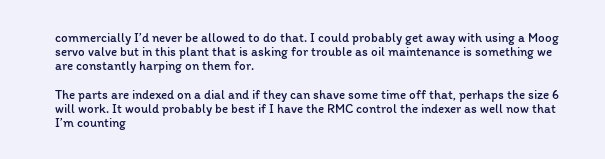commercially I’d never be allowed to do that. I could probably get away with using a Moog servo valve but in this plant that is asking for trouble as oil maintenance is something we are constantly harping on them for.

The parts are indexed on a dial and if they can shave some time off that, perhaps the size 6 will work. It would probably be best if I have the RMC control the indexer as well now that I’m counting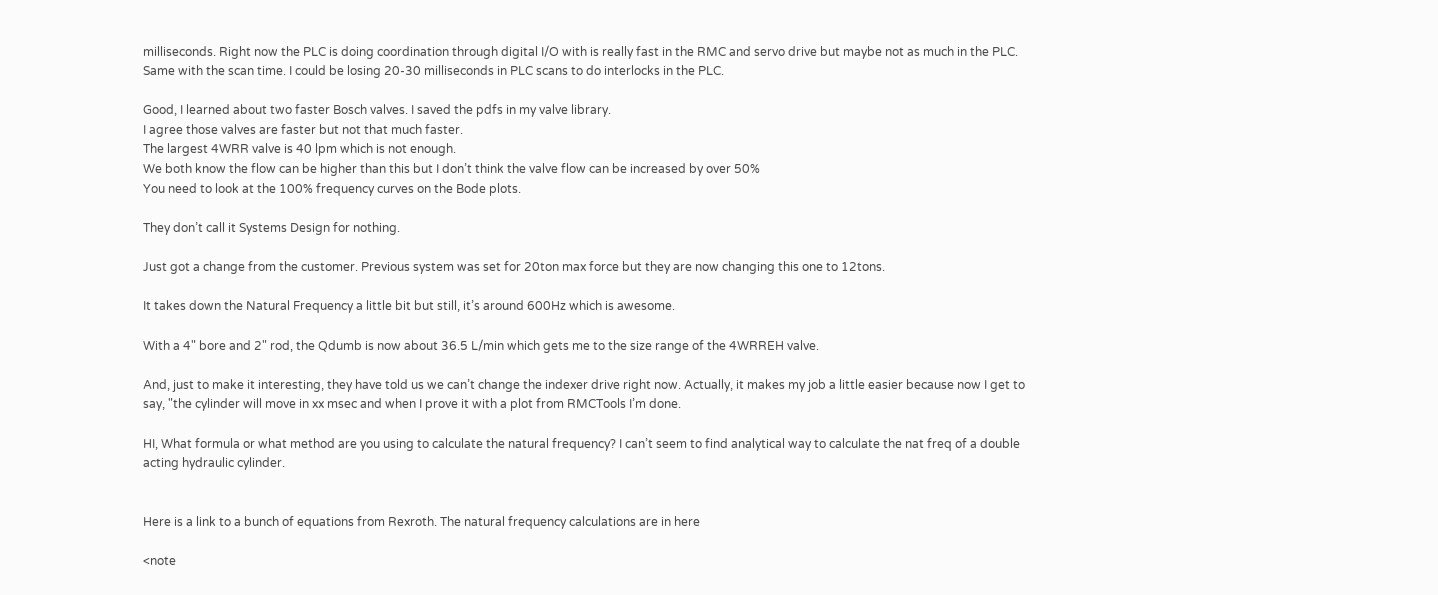milliseconds. Right now the PLC is doing coordination through digital I/O with is really fast in the RMC and servo drive but maybe not as much in the PLC. Same with the scan time. I could be losing 20-30 milliseconds in PLC scans to do interlocks in the PLC.

Good, I learned about two faster Bosch valves. I saved the pdfs in my valve library.
I agree those valves are faster but not that much faster.
The largest 4WRR valve is 40 lpm which is not enough.
We both know the flow can be higher than this but I don’t think the valve flow can be increased by over 50%
You need to look at the 100% frequency curves on the Bode plots.

They don’t call it Systems Design for nothing.

Just got a change from the customer. Previous system was set for 20ton max force but they are now changing this one to 12tons.

It takes down the Natural Frequency a little bit but still, it’s around 600Hz which is awesome.

With a 4" bore and 2" rod, the Qdumb is now about 36.5 L/min which gets me to the size range of the 4WRREH valve.

And, just to make it interesting, they have told us we can’t change the indexer drive right now. Actually, it makes my job a little easier because now I get to say, "the cylinder will move in xx msec and when I prove it with a plot from RMCTools I’m done.

HI, What formula or what method are you using to calculate the natural frequency? I can’t seem to find analytical way to calculate the nat freq of a double acting hydraulic cylinder.


Here is a link to a bunch of equations from Rexroth. The natural frequency calculations are in here

<note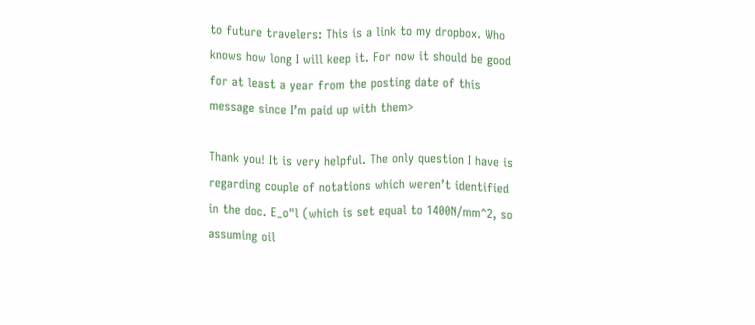to future travelers: This is a link to my dropbox. Who knows how long I will keep it. For now it should be good for at least a year from the posting date of this message since I’m paid up with them>

Thank you! It is very helpful. The only question I have is regarding couple of notations which weren’t identified in the doc. E_o"l (which is set equal to 1400N/mm^2, so assuming oil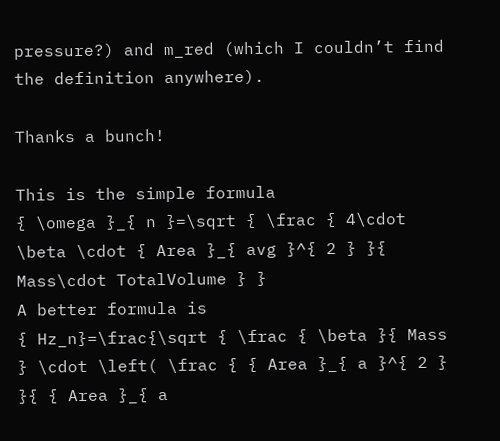pressure?) and m_red (which I couldn’t find the definition anywhere).

Thanks a bunch!

This is the simple formula
{ \omega }_{ n }=\sqrt { \frac { 4\cdot \beta \cdot { Area }_{ avg }^{ 2 } }{ Mass\cdot TotalVolume } }
A better formula is
{ Hz_n}=\frac{\sqrt { \frac { \beta }{ Mass } \cdot \left( \frac { { Area }_{ a }^{ 2 } }{ { Area }_{ a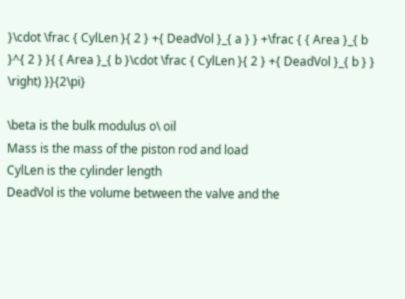}\cdot \frac { CylLen }{ 2 } +{ DeadVol }_{ a } } +\frac { { Area }_{ b }^{ 2 } }{ { Area }_{ b }\cdot \frac { CylLen }{ 2 } +{ DeadVol }_{ b } } \right) }}{2\pi}

\beta is the bulk modulus o\ oil
Mass is the mass of the piston rod and load
CylLen is the cylinder length
DeadVol is the volume between the valve and the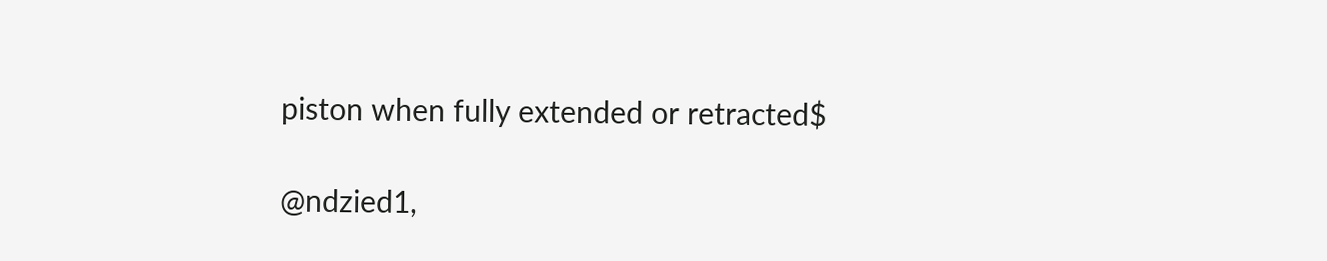piston when fully extended or retracted$

@ndzied1,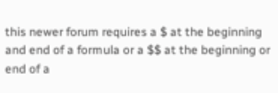this newer forum requires a $ at the beginning and end of a formula or a $$ at the beginning or end of a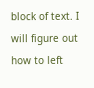block of text. I will figure out how to left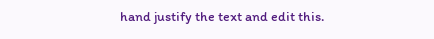hand justify the text and edit this.